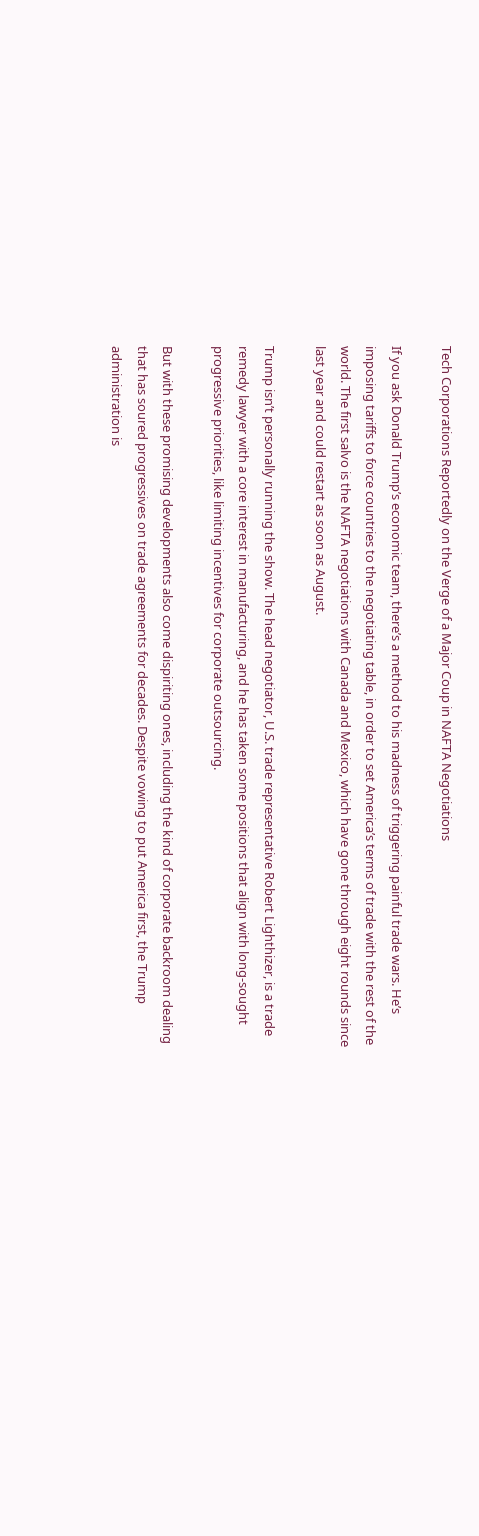Tech Corporations Reportedly on the Verge of a Major Coup in NAFTA Negotiations

If you ask Donald Trump’s economic team, there’s a method to his madness of triggering painful trade wars. He’s imposing tariffs to force countries to the negotiating table, in order to set America’s terms of trade with the rest of the world. The first salvo is the NAFTA negotiations with Canada and Mexico, which have gone through eight rounds since last year and could restart as soon as August.

Trump isn’t personally running the show. The head negotiator, U.S. trade representative Robert Lighthizer, is a trade remedy lawyer with a core interest in manufacturing, and he has taken some positions that align with long-sought progressive priorities, like limiting incentives for corporate outsourcing.

But with these promising developments also come dispiriting ones, including the kind of corporate backroom dealing that has soured progressives on trade agreements for decades. Despite vowing to put America first, the Trump administration is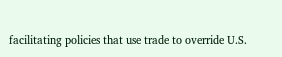facilitating policies that use trade to override U.S.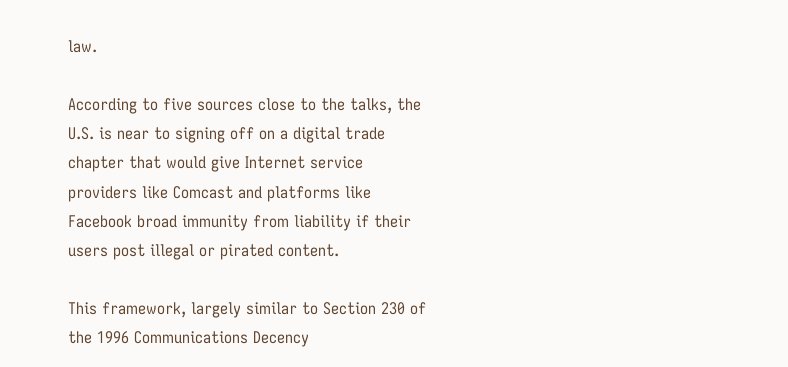law.

According to five sources close to the talks, the U.S. is near to signing off on a digital trade chapter that would give Internet service providers like Comcast and platforms like Facebook broad immunity from liability if their users post illegal or pirated content.

This framework, largely similar to Section 230 of the 1996 Communications Decency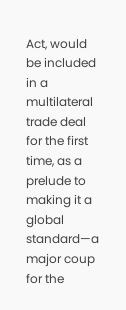Act, would be included in a multilateral trade deal for the first time, as a prelude to making it a global standard—a major coup for the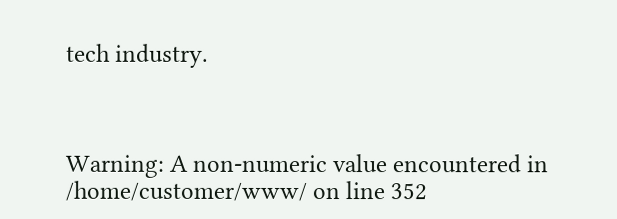tech industry.



Warning: A non-numeric value encountered in /home/customer/www/ on line 352